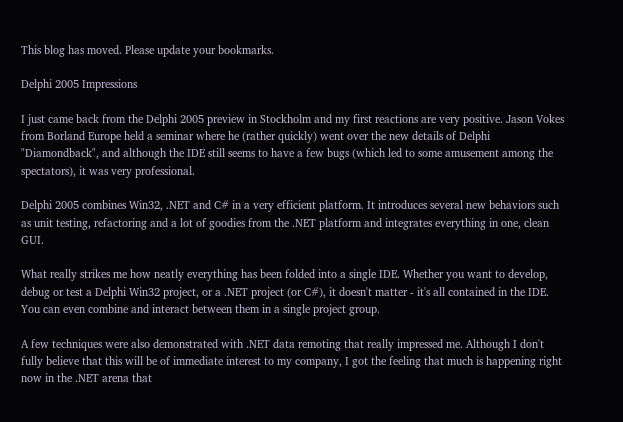This blog has moved. Please update your bookmarks.

Delphi 2005 Impressions

I just came back from the Delphi 2005 preview in Stockholm and my first reactions are very positive. Jason Vokes from Borland Europe held a seminar where he (rather quickly) went over the new details of Delphi "Diamondback", and although the IDE still seems to have a few bugs (which led to some amusement among the spectators), it was very professional.

Delphi 2005 combines Win32, .NET and C# in a very efficient platform. It introduces several new behaviors such as unit testing, refactoring and a lot of goodies from the .NET platform and integrates everything in one, clean GUI.

What really strikes me how neatly everything has been folded into a single IDE. Whether you want to develop, debug or test a Delphi Win32 project, or a .NET project (or C#), it doesn't matter - it's all contained in the IDE. You can even combine and interact between them in a single project group.

A few techniques were also demonstrated with .NET data remoting that really impressed me. Although I don't fully believe that this will be of immediate interest to my company, I got the feeling that much is happening right now in the .NET arena that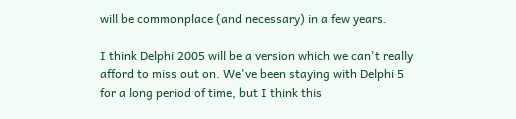will be commonplace (and necessary) in a few years.

I think Delphi 2005 will be a version which we can't really afford to miss out on. We've been staying with Delphi 5 for a long period of time, but I think this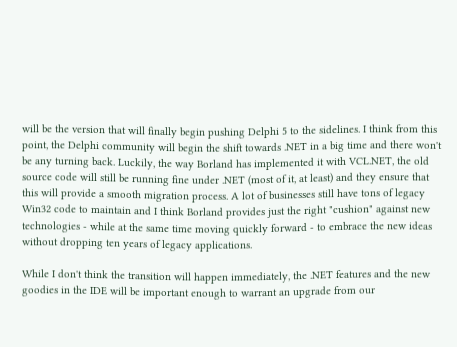will be the version that will finally begin pushing Delphi 5 to the sidelines. I think from this point, the Delphi community will begin the shift towards .NET in a big time and there won't be any turning back. Luckily, the way Borland has implemented it with VCL.NET, the old source code will still be running fine under .NET (most of it, at least) and they ensure that this will provide a smooth migration process. A lot of businesses still have tons of legacy Win32 code to maintain and I think Borland provides just the right "cushion" against new technologies - while at the same time moving quickly forward - to embrace the new ideas without dropping ten years of legacy applications.

While I don't think the transition will happen immediately, the .NET features and the new goodies in the IDE will be important enough to warrant an upgrade from our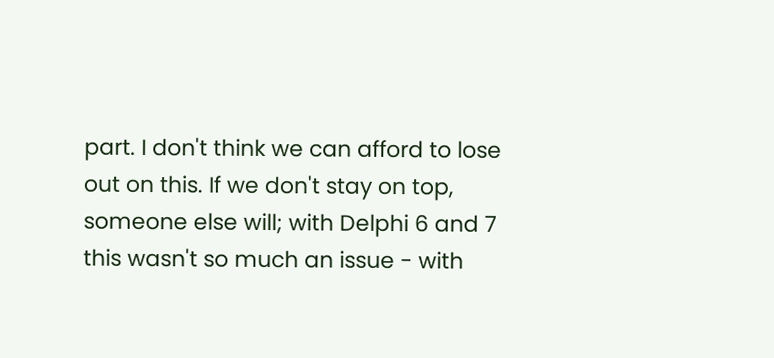part. I don't think we can afford to lose out on this. If we don't stay on top, someone else will; with Delphi 6 and 7 this wasn't so much an issue - with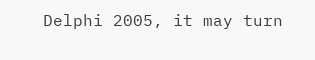Delphi 2005, it may turn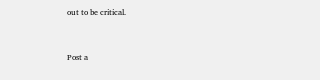out to be critical.


Post a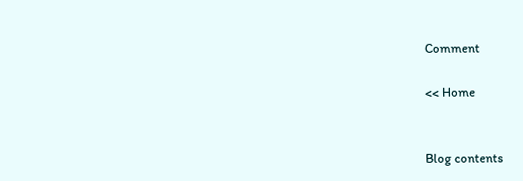Comment

<< Home


Blog contents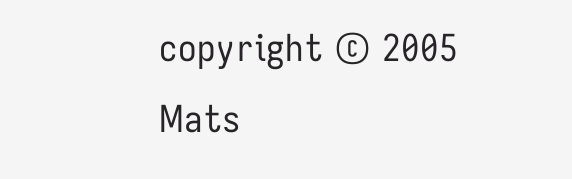copyright © 2005 Mats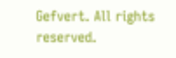Gefvert. All rights reserved.